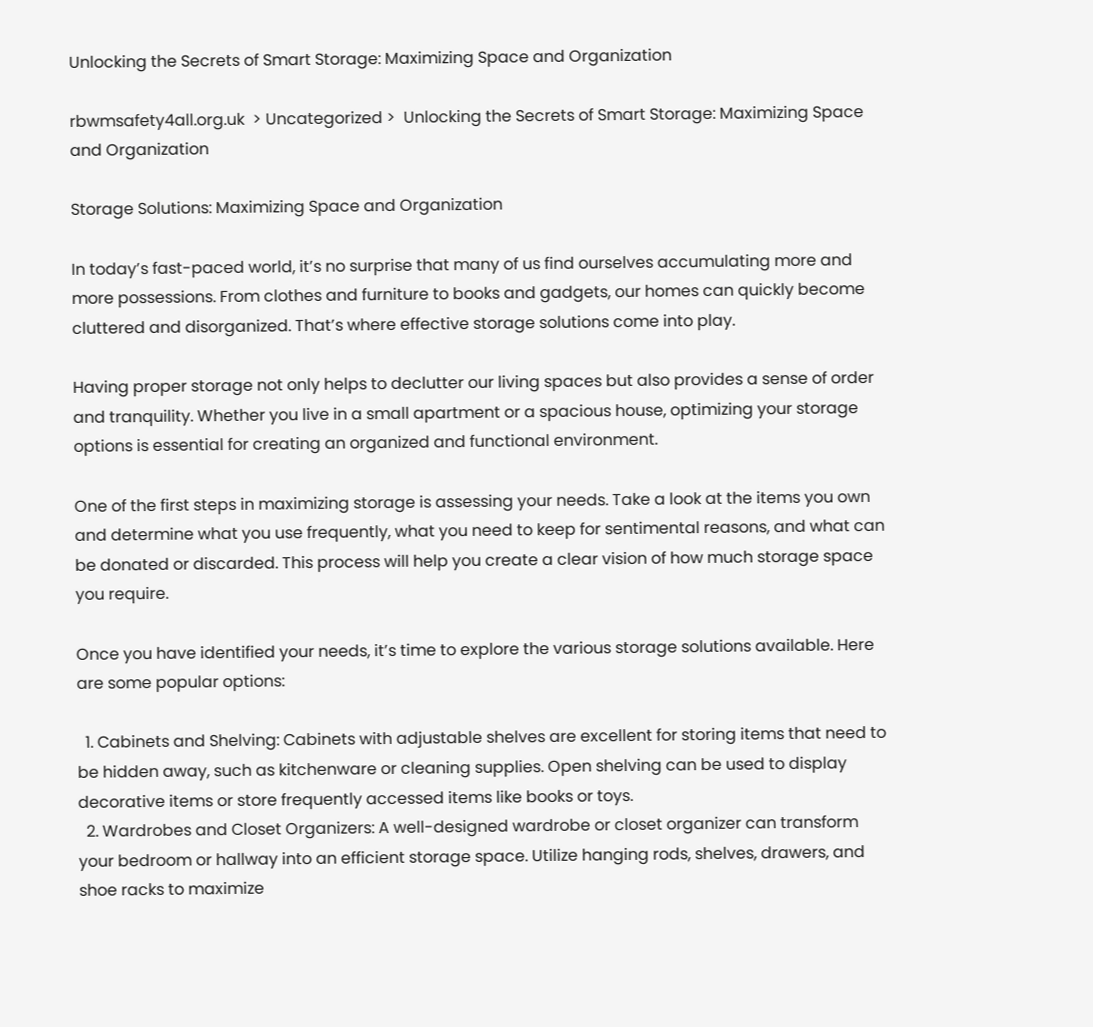Unlocking the Secrets of Smart Storage: Maximizing Space and Organization

rbwmsafety4all.org.uk  > Uncategorized >  Unlocking the Secrets of Smart Storage: Maximizing Space and Organization

Storage Solutions: Maximizing Space and Organization

In today’s fast-paced world, it’s no surprise that many of us find ourselves accumulating more and more possessions. From clothes and furniture to books and gadgets, our homes can quickly become cluttered and disorganized. That’s where effective storage solutions come into play.

Having proper storage not only helps to declutter our living spaces but also provides a sense of order and tranquility. Whether you live in a small apartment or a spacious house, optimizing your storage options is essential for creating an organized and functional environment.

One of the first steps in maximizing storage is assessing your needs. Take a look at the items you own and determine what you use frequently, what you need to keep for sentimental reasons, and what can be donated or discarded. This process will help you create a clear vision of how much storage space you require.

Once you have identified your needs, it’s time to explore the various storage solutions available. Here are some popular options:

  1. Cabinets and Shelving: Cabinets with adjustable shelves are excellent for storing items that need to be hidden away, such as kitchenware or cleaning supplies. Open shelving can be used to display decorative items or store frequently accessed items like books or toys.
  2. Wardrobes and Closet Organizers: A well-designed wardrobe or closet organizer can transform your bedroom or hallway into an efficient storage space. Utilize hanging rods, shelves, drawers, and shoe racks to maximize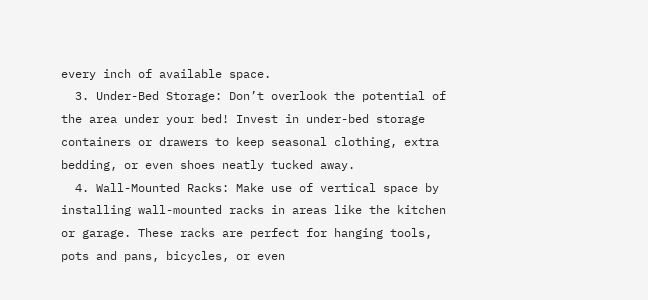every inch of available space.
  3. Under-Bed Storage: Don’t overlook the potential of the area under your bed! Invest in under-bed storage containers or drawers to keep seasonal clothing, extra bedding, or even shoes neatly tucked away.
  4. Wall-Mounted Racks: Make use of vertical space by installing wall-mounted racks in areas like the kitchen or garage. These racks are perfect for hanging tools, pots and pans, bicycles, or even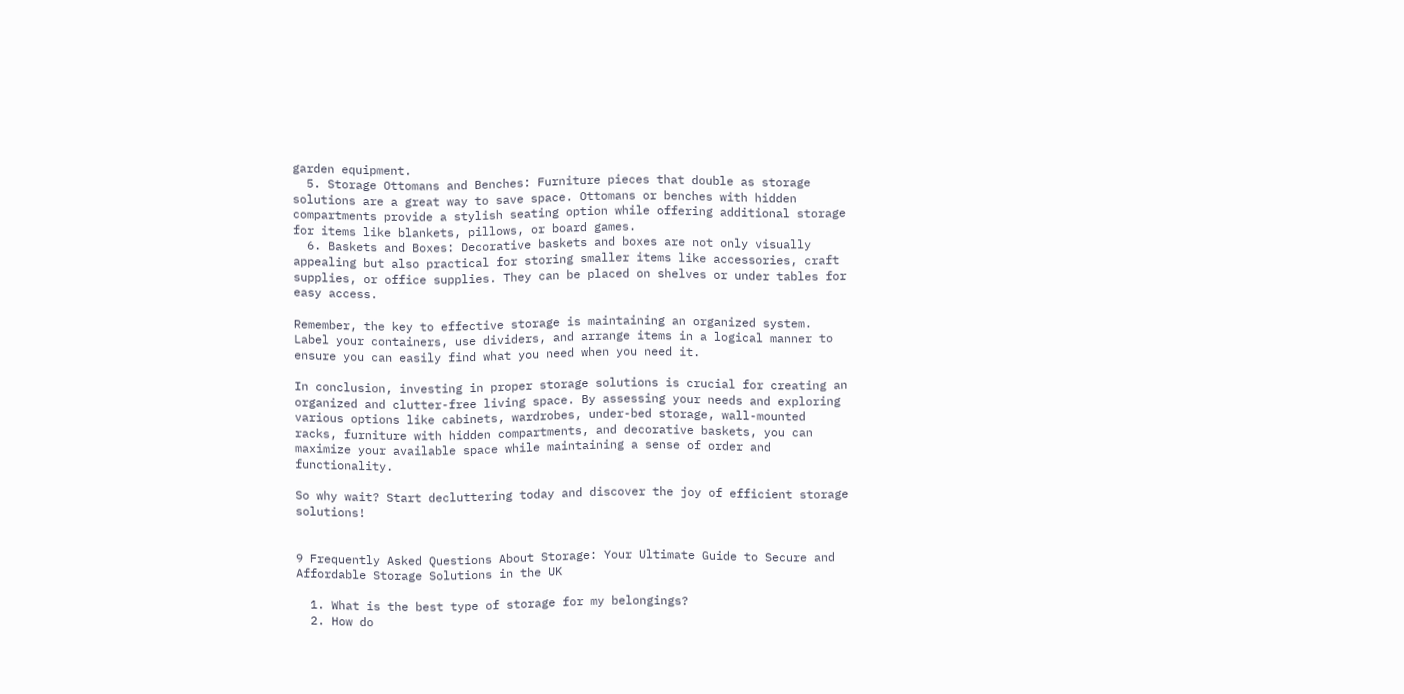garden equipment.
  5. Storage Ottomans and Benches: Furniture pieces that double as storage solutions are a great way to save space. Ottomans or benches with hidden compartments provide a stylish seating option while offering additional storage for items like blankets, pillows, or board games.
  6. Baskets and Boxes: Decorative baskets and boxes are not only visually appealing but also practical for storing smaller items like accessories, craft supplies, or office supplies. They can be placed on shelves or under tables for easy access.

Remember, the key to effective storage is maintaining an organized system. Label your containers, use dividers, and arrange items in a logical manner to ensure you can easily find what you need when you need it.

In conclusion, investing in proper storage solutions is crucial for creating an organized and clutter-free living space. By assessing your needs and exploring various options like cabinets, wardrobes, under-bed storage, wall-mounted racks, furniture with hidden compartments, and decorative baskets, you can maximize your available space while maintaining a sense of order and functionality.

So why wait? Start decluttering today and discover the joy of efficient storage solutions!


9 Frequently Asked Questions About Storage: Your Ultimate Guide to Secure and Affordable Storage Solutions in the UK

  1. What is the best type of storage for my belongings?
  2. How do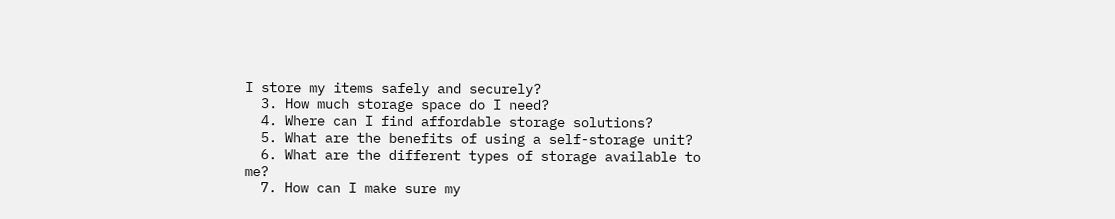I store my items safely and securely?
  3. How much storage space do I need?
  4. Where can I find affordable storage solutions?
  5. What are the benefits of using a self-storage unit?
  6. What are the different types of storage available to me?
  7. How can I make sure my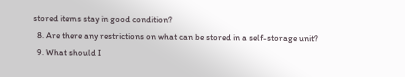stored items stay in good condition?
  8. Are there any restrictions on what can be stored in a self-storage unit?
  9. What should I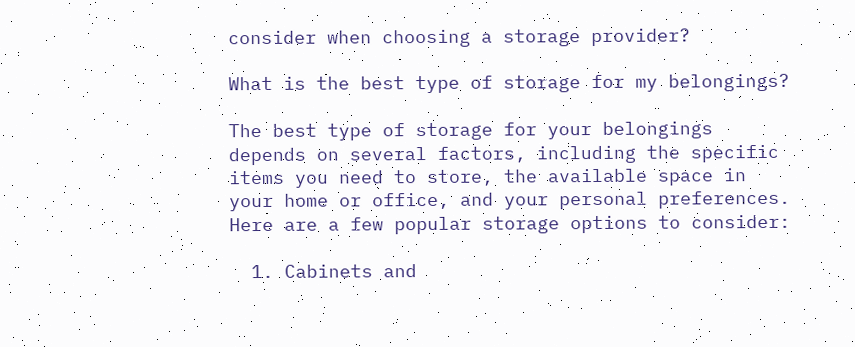consider when choosing a storage provider?

What is the best type of storage for my belongings?

The best type of storage for your belongings depends on several factors, including the specific items you need to store, the available space in your home or office, and your personal preferences. Here are a few popular storage options to consider:

  1. Cabinets and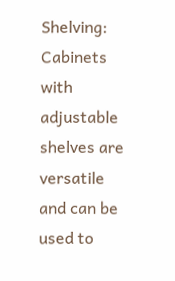Shelving: Cabinets with adjustable shelves are versatile and can be used to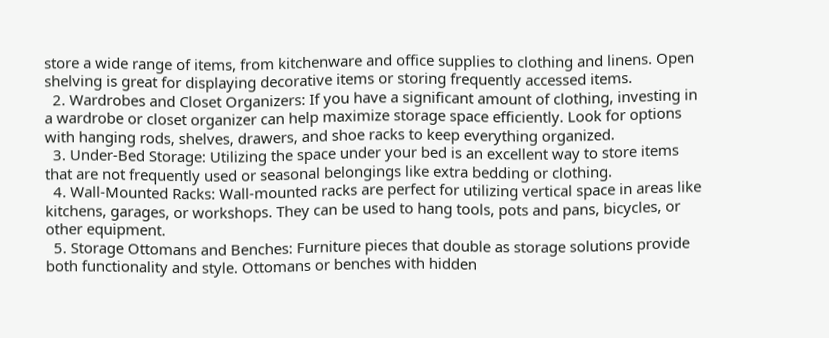store a wide range of items, from kitchenware and office supplies to clothing and linens. Open shelving is great for displaying decorative items or storing frequently accessed items.
  2. Wardrobes and Closet Organizers: If you have a significant amount of clothing, investing in a wardrobe or closet organizer can help maximize storage space efficiently. Look for options with hanging rods, shelves, drawers, and shoe racks to keep everything organized.
  3. Under-Bed Storage: Utilizing the space under your bed is an excellent way to store items that are not frequently used or seasonal belongings like extra bedding or clothing.
  4. Wall-Mounted Racks: Wall-mounted racks are perfect for utilizing vertical space in areas like kitchens, garages, or workshops. They can be used to hang tools, pots and pans, bicycles, or other equipment.
  5. Storage Ottomans and Benches: Furniture pieces that double as storage solutions provide both functionality and style. Ottomans or benches with hidden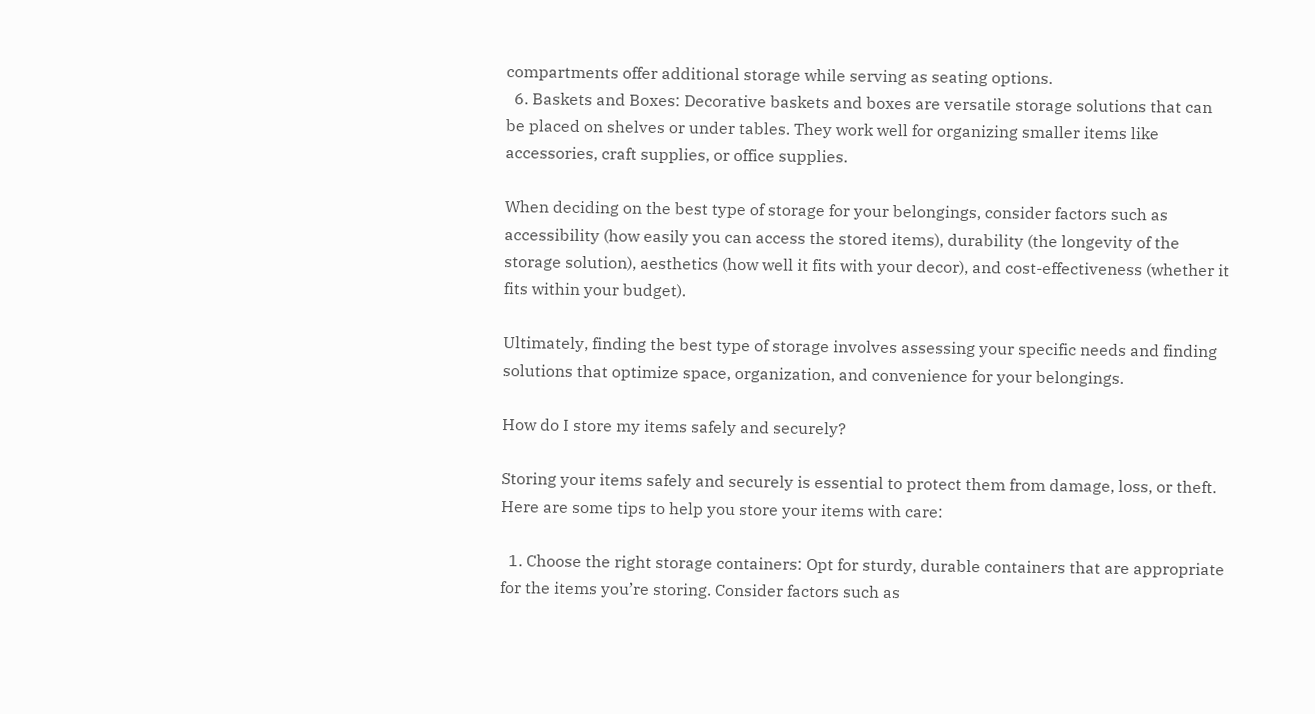compartments offer additional storage while serving as seating options.
  6. Baskets and Boxes: Decorative baskets and boxes are versatile storage solutions that can be placed on shelves or under tables. They work well for organizing smaller items like accessories, craft supplies, or office supplies.

When deciding on the best type of storage for your belongings, consider factors such as accessibility (how easily you can access the stored items), durability (the longevity of the storage solution), aesthetics (how well it fits with your decor), and cost-effectiveness (whether it fits within your budget).

Ultimately, finding the best type of storage involves assessing your specific needs and finding solutions that optimize space, organization, and convenience for your belongings.

How do I store my items safely and securely?

Storing your items safely and securely is essential to protect them from damage, loss, or theft. Here are some tips to help you store your items with care:

  1. Choose the right storage containers: Opt for sturdy, durable containers that are appropriate for the items you’re storing. Consider factors such as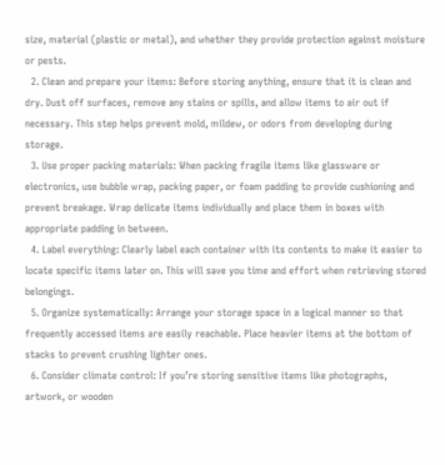size, material (plastic or metal), and whether they provide protection against moisture or pests.
  2. Clean and prepare your items: Before storing anything, ensure that it is clean and dry. Dust off surfaces, remove any stains or spills, and allow items to air out if necessary. This step helps prevent mold, mildew, or odors from developing during storage.
  3. Use proper packing materials: When packing fragile items like glassware or electronics, use bubble wrap, packing paper, or foam padding to provide cushioning and prevent breakage. Wrap delicate items individually and place them in boxes with appropriate padding in between.
  4. Label everything: Clearly label each container with its contents to make it easier to locate specific items later on. This will save you time and effort when retrieving stored belongings.
  5. Organize systematically: Arrange your storage space in a logical manner so that frequently accessed items are easily reachable. Place heavier items at the bottom of stacks to prevent crushing lighter ones.
  6. Consider climate control: If you’re storing sensitive items like photographs, artwork, or wooden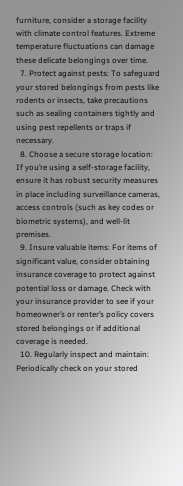furniture, consider a storage facility with climate control features. Extreme temperature fluctuations can damage these delicate belongings over time.
  7. Protect against pests: To safeguard your stored belongings from pests like rodents or insects, take precautions such as sealing containers tightly and using pest repellents or traps if necessary.
  8. Choose a secure storage location: If you’re using a self-storage facility, ensure it has robust security measures in place including surveillance cameras, access controls (such as key codes or biometric systems), and well-lit premises.
  9. Insure valuable items: For items of significant value, consider obtaining insurance coverage to protect against potential loss or damage. Check with your insurance provider to see if your homeowner’s or renter’s policy covers stored belongings or if additional coverage is needed.
  10. Regularly inspect and maintain: Periodically check on your stored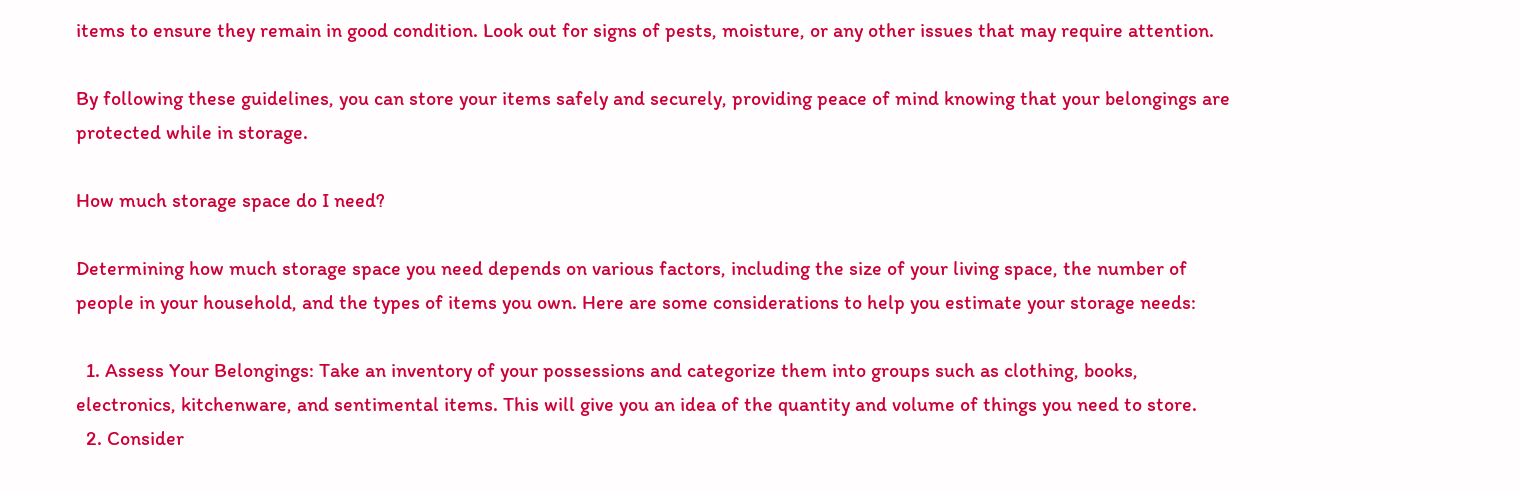items to ensure they remain in good condition. Look out for signs of pests, moisture, or any other issues that may require attention.

By following these guidelines, you can store your items safely and securely, providing peace of mind knowing that your belongings are protected while in storage.

How much storage space do I need?

Determining how much storage space you need depends on various factors, including the size of your living space, the number of people in your household, and the types of items you own. Here are some considerations to help you estimate your storage needs:

  1. Assess Your Belongings: Take an inventory of your possessions and categorize them into groups such as clothing, books, electronics, kitchenware, and sentimental items. This will give you an idea of the quantity and volume of things you need to store.
  2. Consider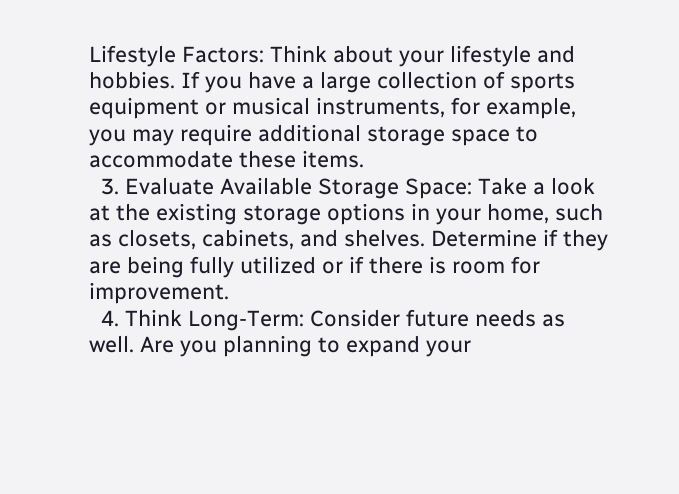Lifestyle Factors: Think about your lifestyle and hobbies. If you have a large collection of sports equipment or musical instruments, for example, you may require additional storage space to accommodate these items.
  3. Evaluate Available Storage Space: Take a look at the existing storage options in your home, such as closets, cabinets, and shelves. Determine if they are being fully utilized or if there is room for improvement.
  4. Think Long-Term: Consider future needs as well. Are you planning to expand your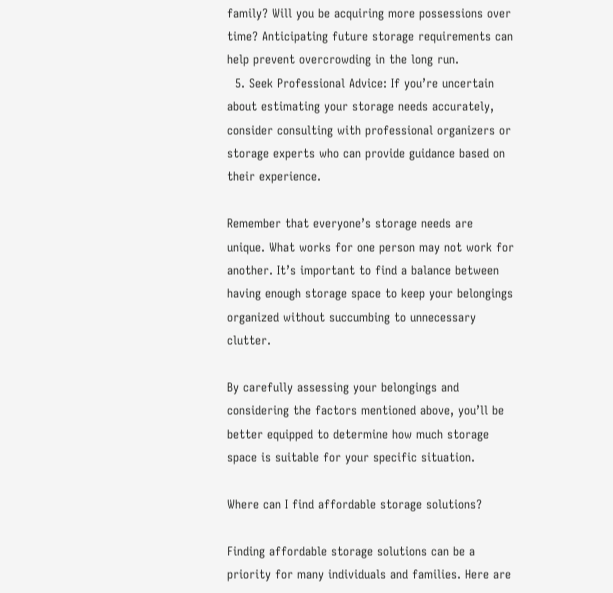family? Will you be acquiring more possessions over time? Anticipating future storage requirements can help prevent overcrowding in the long run.
  5. Seek Professional Advice: If you’re uncertain about estimating your storage needs accurately, consider consulting with professional organizers or storage experts who can provide guidance based on their experience.

Remember that everyone’s storage needs are unique. What works for one person may not work for another. It’s important to find a balance between having enough storage space to keep your belongings organized without succumbing to unnecessary clutter.

By carefully assessing your belongings and considering the factors mentioned above, you’ll be better equipped to determine how much storage space is suitable for your specific situation.

Where can I find affordable storage solutions?

Finding affordable storage solutions can be a priority for many individuals and families. Here are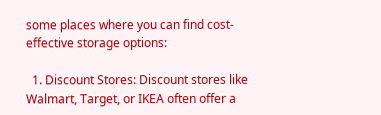some places where you can find cost-effective storage options:

  1. Discount Stores: Discount stores like Walmart, Target, or IKEA often offer a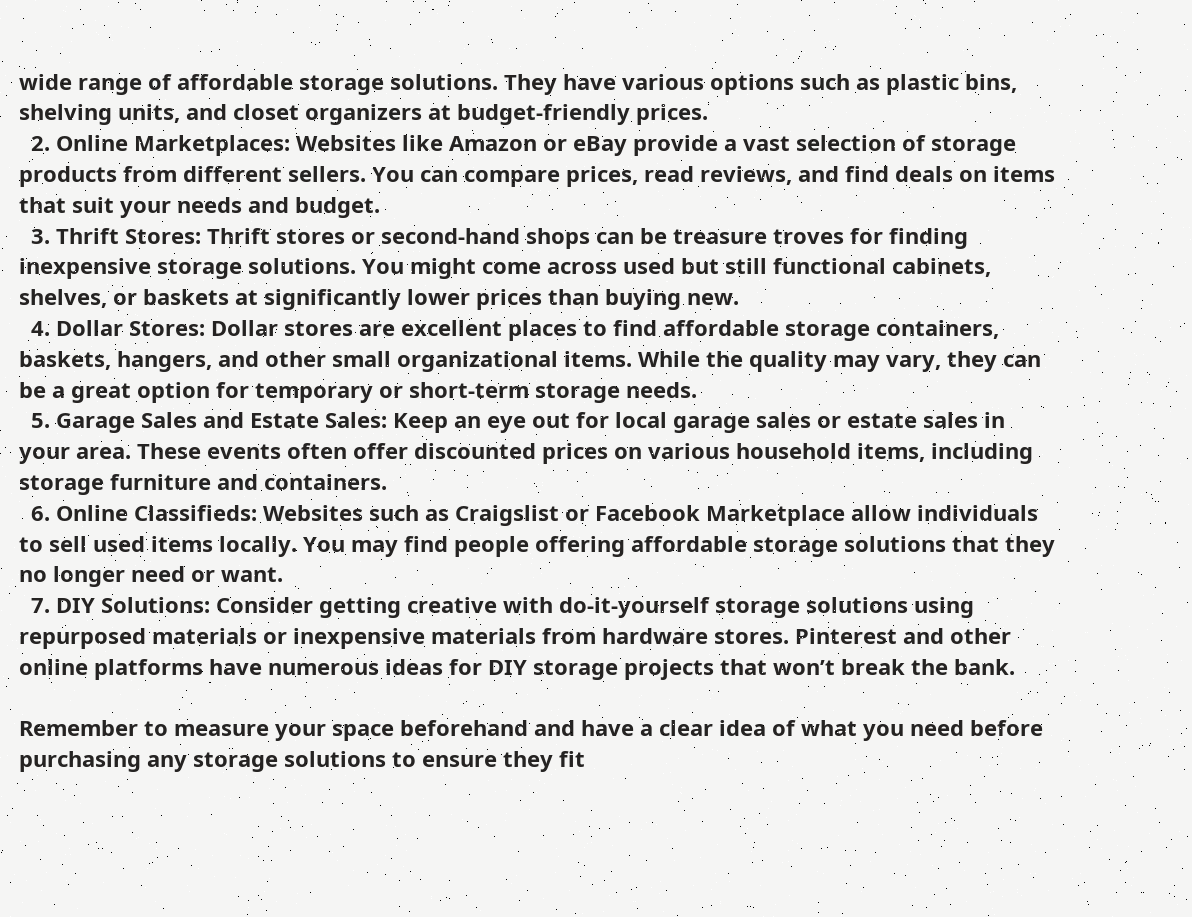wide range of affordable storage solutions. They have various options such as plastic bins, shelving units, and closet organizers at budget-friendly prices.
  2. Online Marketplaces: Websites like Amazon or eBay provide a vast selection of storage products from different sellers. You can compare prices, read reviews, and find deals on items that suit your needs and budget.
  3. Thrift Stores: Thrift stores or second-hand shops can be treasure troves for finding inexpensive storage solutions. You might come across used but still functional cabinets, shelves, or baskets at significantly lower prices than buying new.
  4. Dollar Stores: Dollar stores are excellent places to find affordable storage containers, baskets, hangers, and other small organizational items. While the quality may vary, they can be a great option for temporary or short-term storage needs.
  5. Garage Sales and Estate Sales: Keep an eye out for local garage sales or estate sales in your area. These events often offer discounted prices on various household items, including storage furniture and containers.
  6. Online Classifieds: Websites such as Craigslist or Facebook Marketplace allow individuals to sell used items locally. You may find people offering affordable storage solutions that they no longer need or want.
  7. DIY Solutions: Consider getting creative with do-it-yourself storage solutions using repurposed materials or inexpensive materials from hardware stores. Pinterest and other online platforms have numerous ideas for DIY storage projects that won’t break the bank.

Remember to measure your space beforehand and have a clear idea of what you need before purchasing any storage solutions to ensure they fit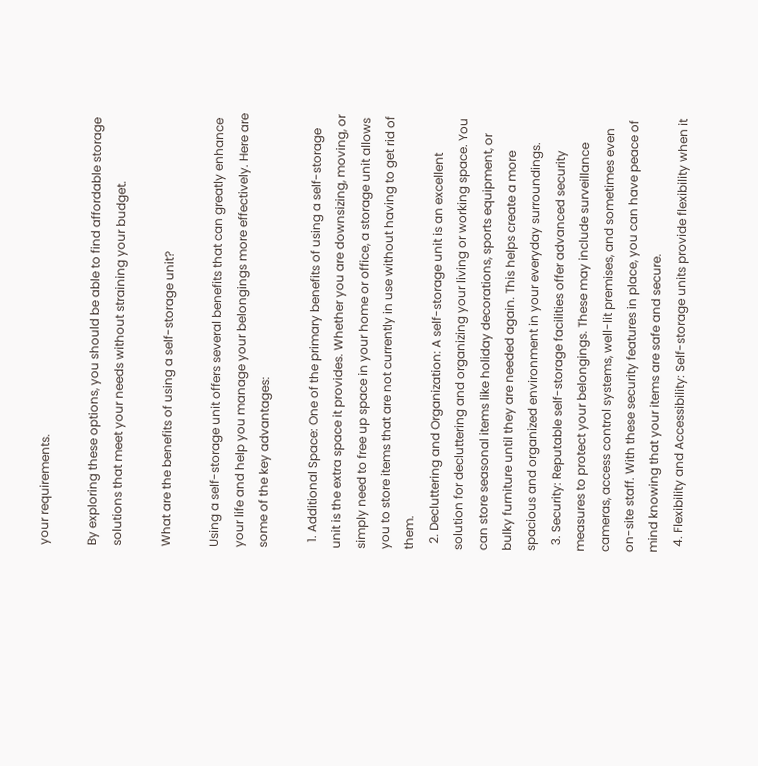your requirements.

By exploring these options, you should be able to find affordable storage solutions that meet your needs without straining your budget.

What are the benefits of using a self-storage unit?

Using a self-storage unit offers several benefits that can greatly enhance your life and help you manage your belongings more effectively. Here are some of the key advantages:

  1. Additional Space: One of the primary benefits of using a self-storage unit is the extra space it provides. Whether you are downsizing, moving, or simply need to free up space in your home or office, a storage unit allows you to store items that are not currently in use without having to get rid of them.
  2. Decluttering and Organization: A self-storage unit is an excellent solution for decluttering and organizing your living or working space. You can store seasonal items like holiday decorations, sports equipment, or bulky furniture until they are needed again. This helps create a more spacious and organized environment in your everyday surroundings.
  3. Security: Reputable self-storage facilities offer advanced security measures to protect your belongings. These may include surveillance cameras, access control systems, well-lit premises, and sometimes even on-site staff. With these security features in place, you can have peace of mind knowing that your items are safe and secure.
  4. Flexibility and Accessibility: Self-storage units provide flexibility when it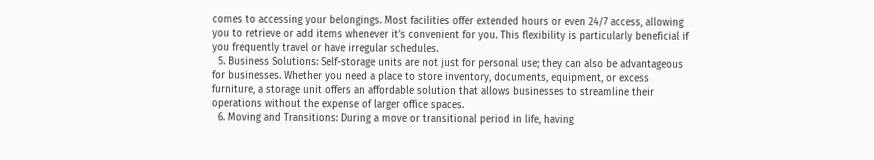comes to accessing your belongings. Most facilities offer extended hours or even 24/7 access, allowing you to retrieve or add items whenever it’s convenient for you. This flexibility is particularly beneficial if you frequently travel or have irregular schedules.
  5. Business Solutions: Self-storage units are not just for personal use; they can also be advantageous for businesses. Whether you need a place to store inventory, documents, equipment, or excess furniture, a storage unit offers an affordable solution that allows businesses to streamline their operations without the expense of larger office spaces.
  6. Moving and Transitions: During a move or transitional period in life, having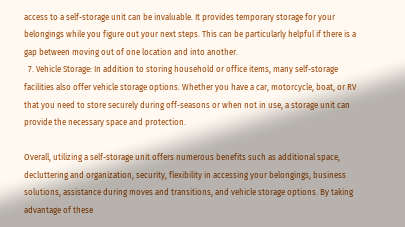access to a self-storage unit can be invaluable. It provides temporary storage for your belongings while you figure out your next steps. This can be particularly helpful if there is a gap between moving out of one location and into another.
  7. Vehicle Storage: In addition to storing household or office items, many self-storage facilities also offer vehicle storage options. Whether you have a car, motorcycle, boat, or RV that you need to store securely during off-seasons or when not in use, a storage unit can provide the necessary space and protection.

Overall, utilizing a self-storage unit offers numerous benefits such as additional space, decluttering and organization, security, flexibility in accessing your belongings, business solutions, assistance during moves and transitions, and vehicle storage options. By taking advantage of these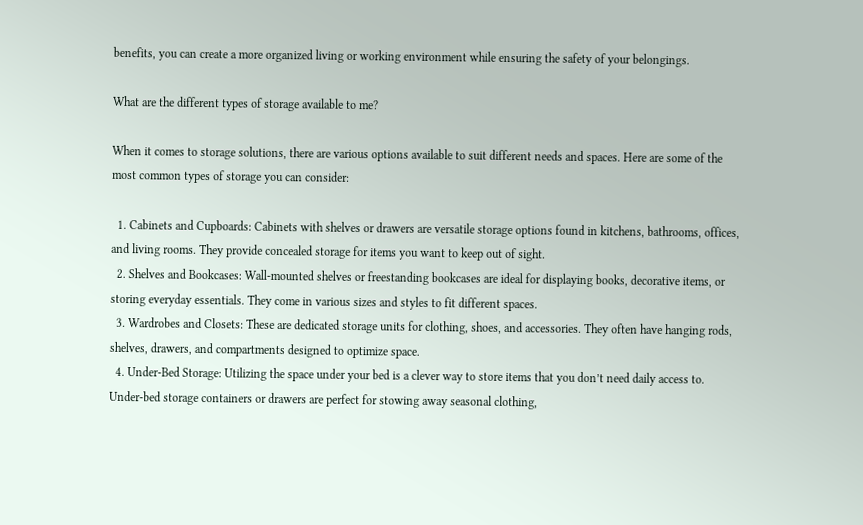benefits, you can create a more organized living or working environment while ensuring the safety of your belongings.

What are the different types of storage available to me?

When it comes to storage solutions, there are various options available to suit different needs and spaces. Here are some of the most common types of storage you can consider:

  1. Cabinets and Cupboards: Cabinets with shelves or drawers are versatile storage options found in kitchens, bathrooms, offices, and living rooms. They provide concealed storage for items you want to keep out of sight.
  2. Shelves and Bookcases: Wall-mounted shelves or freestanding bookcases are ideal for displaying books, decorative items, or storing everyday essentials. They come in various sizes and styles to fit different spaces.
  3. Wardrobes and Closets: These are dedicated storage units for clothing, shoes, and accessories. They often have hanging rods, shelves, drawers, and compartments designed to optimize space.
  4. Under-Bed Storage: Utilizing the space under your bed is a clever way to store items that you don’t need daily access to. Under-bed storage containers or drawers are perfect for stowing away seasonal clothing,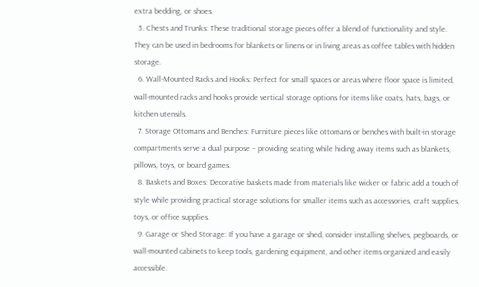extra bedding, or shoes.
  5. Chests and Trunks: These traditional storage pieces offer a blend of functionality and style. They can be used in bedrooms for blankets or linens or in living areas as coffee tables with hidden storage.
  6. Wall-Mounted Racks and Hooks: Perfect for small spaces or areas where floor space is limited, wall-mounted racks and hooks provide vertical storage options for items like coats, hats, bags, or kitchen utensils.
  7. Storage Ottomans and Benches: Furniture pieces like ottomans or benches with built-in storage compartments serve a dual purpose – providing seating while hiding away items such as blankets, pillows, toys, or board games.
  8. Baskets and Boxes: Decorative baskets made from materials like wicker or fabric add a touch of style while providing practical storage solutions for smaller items such as accessories, craft supplies, toys, or office supplies.
  9. Garage or Shed Storage: If you have a garage or shed, consider installing shelves, pegboards, or wall-mounted cabinets to keep tools, gardening equipment, and other items organized and easily accessible.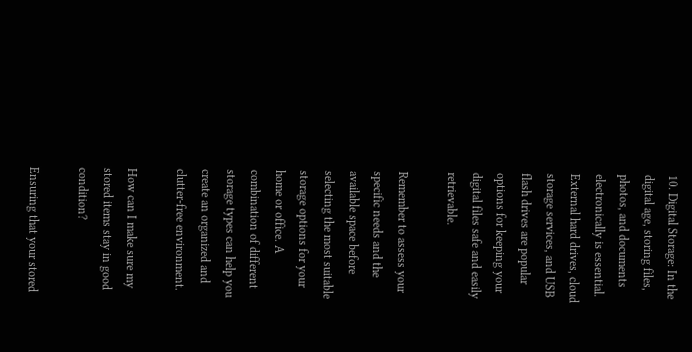10. Digital Storage: In the digital age, storing files, photos, and documents electronically is essential. External hard drives, cloud storage services, and USB flash drives are popular options for keeping your digital files safe and easily retrievable.

Remember to assess your specific needs and the available space before selecting the most suitable storage options for your home or office. A combination of different storage types can help you create an organized and clutter-free environment.

How can I make sure my stored items stay in good condition?

Ensuring that your stored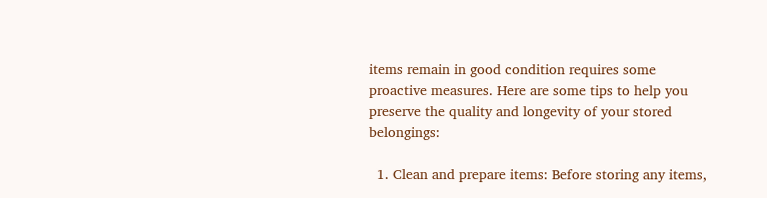items remain in good condition requires some proactive measures. Here are some tips to help you preserve the quality and longevity of your stored belongings:

  1. Clean and prepare items: Before storing any items,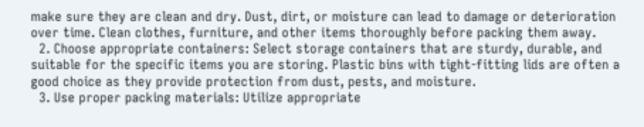make sure they are clean and dry. Dust, dirt, or moisture can lead to damage or deterioration over time. Clean clothes, furniture, and other items thoroughly before packing them away.
  2. Choose appropriate containers: Select storage containers that are sturdy, durable, and suitable for the specific items you are storing. Plastic bins with tight-fitting lids are often a good choice as they provide protection from dust, pests, and moisture.
  3. Use proper packing materials: Utilize appropriate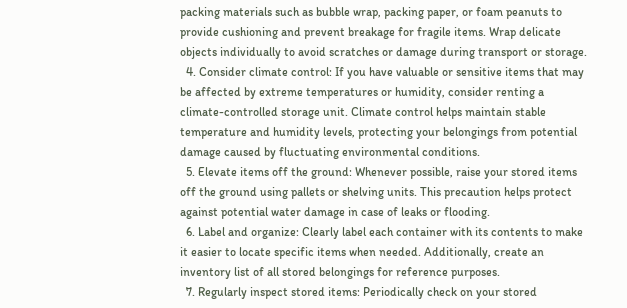packing materials such as bubble wrap, packing paper, or foam peanuts to provide cushioning and prevent breakage for fragile items. Wrap delicate objects individually to avoid scratches or damage during transport or storage.
  4. Consider climate control: If you have valuable or sensitive items that may be affected by extreme temperatures or humidity, consider renting a climate-controlled storage unit. Climate control helps maintain stable temperature and humidity levels, protecting your belongings from potential damage caused by fluctuating environmental conditions.
  5. Elevate items off the ground: Whenever possible, raise your stored items off the ground using pallets or shelving units. This precaution helps protect against potential water damage in case of leaks or flooding.
  6. Label and organize: Clearly label each container with its contents to make it easier to locate specific items when needed. Additionally, create an inventory list of all stored belongings for reference purposes.
  7. Regularly inspect stored items: Periodically check on your stored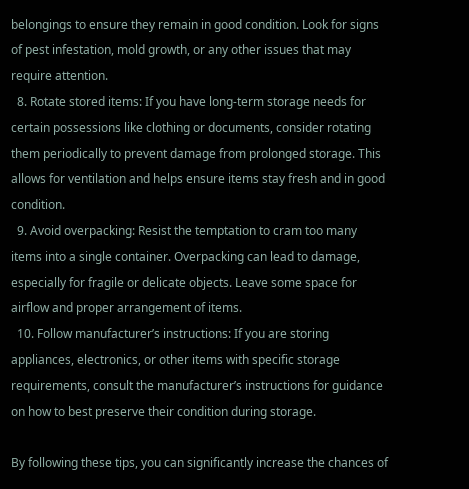belongings to ensure they remain in good condition. Look for signs of pest infestation, mold growth, or any other issues that may require attention.
  8. Rotate stored items: If you have long-term storage needs for certain possessions like clothing or documents, consider rotating them periodically to prevent damage from prolonged storage. This allows for ventilation and helps ensure items stay fresh and in good condition.
  9. Avoid overpacking: Resist the temptation to cram too many items into a single container. Overpacking can lead to damage, especially for fragile or delicate objects. Leave some space for airflow and proper arrangement of items.
  10. Follow manufacturer’s instructions: If you are storing appliances, electronics, or other items with specific storage requirements, consult the manufacturer’s instructions for guidance on how to best preserve their condition during storage.

By following these tips, you can significantly increase the chances of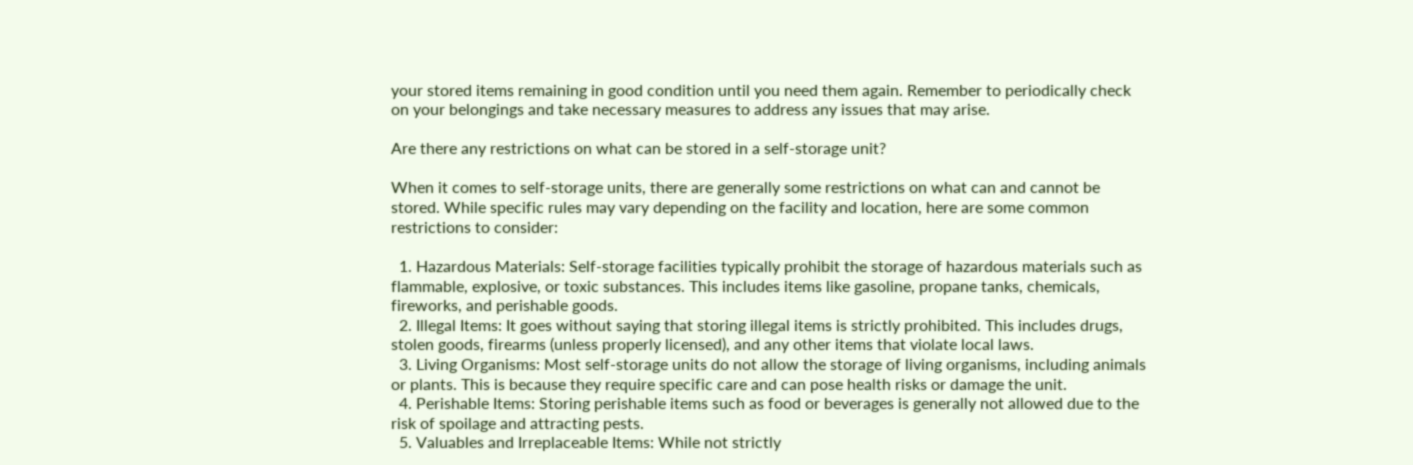your stored items remaining in good condition until you need them again. Remember to periodically check on your belongings and take necessary measures to address any issues that may arise.

Are there any restrictions on what can be stored in a self-storage unit?

When it comes to self-storage units, there are generally some restrictions on what can and cannot be stored. While specific rules may vary depending on the facility and location, here are some common restrictions to consider:

  1. Hazardous Materials: Self-storage facilities typically prohibit the storage of hazardous materials such as flammable, explosive, or toxic substances. This includes items like gasoline, propane tanks, chemicals, fireworks, and perishable goods.
  2. Illegal Items: It goes without saying that storing illegal items is strictly prohibited. This includes drugs, stolen goods, firearms (unless properly licensed), and any other items that violate local laws.
  3. Living Organisms: Most self-storage units do not allow the storage of living organisms, including animals or plants. This is because they require specific care and can pose health risks or damage the unit.
  4. Perishable Items: Storing perishable items such as food or beverages is generally not allowed due to the risk of spoilage and attracting pests.
  5. Valuables and Irreplaceable Items: While not strictly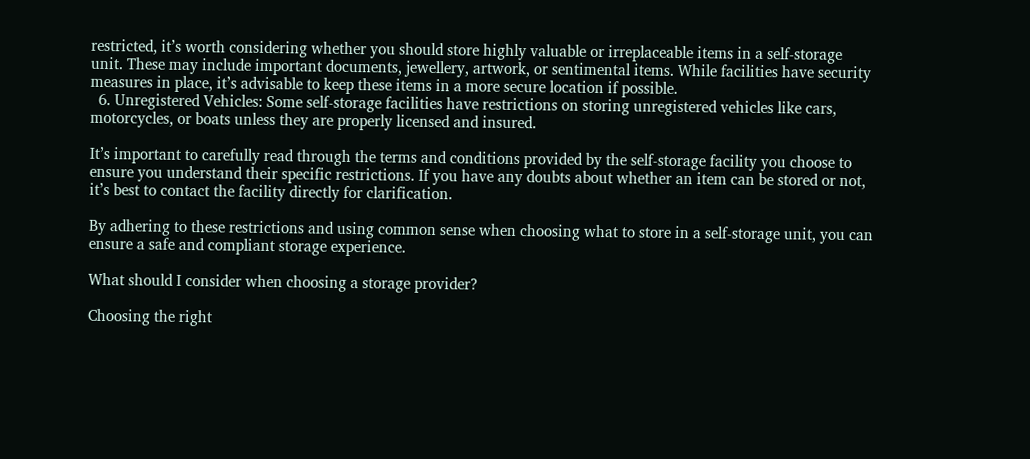restricted, it’s worth considering whether you should store highly valuable or irreplaceable items in a self-storage unit. These may include important documents, jewellery, artwork, or sentimental items. While facilities have security measures in place, it’s advisable to keep these items in a more secure location if possible.
  6. Unregistered Vehicles: Some self-storage facilities have restrictions on storing unregistered vehicles like cars, motorcycles, or boats unless they are properly licensed and insured.

It’s important to carefully read through the terms and conditions provided by the self-storage facility you choose to ensure you understand their specific restrictions. If you have any doubts about whether an item can be stored or not, it’s best to contact the facility directly for clarification.

By adhering to these restrictions and using common sense when choosing what to store in a self-storage unit, you can ensure a safe and compliant storage experience.

What should I consider when choosing a storage provider?

Choosing the right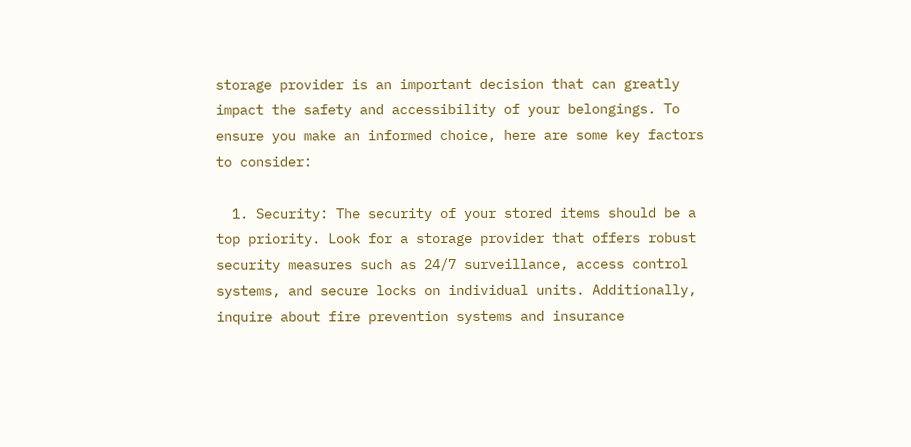storage provider is an important decision that can greatly impact the safety and accessibility of your belongings. To ensure you make an informed choice, here are some key factors to consider:

  1. Security: The security of your stored items should be a top priority. Look for a storage provider that offers robust security measures such as 24/7 surveillance, access control systems, and secure locks on individual units. Additionally, inquire about fire prevention systems and insurance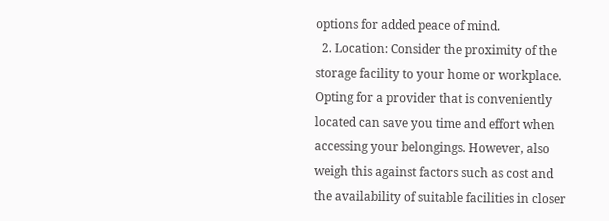options for added peace of mind.
  2. Location: Consider the proximity of the storage facility to your home or workplace. Opting for a provider that is conveniently located can save you time and effort when accessing your belongings. However, also weigh this against factors such as cost and the availability of suitable facilities in closer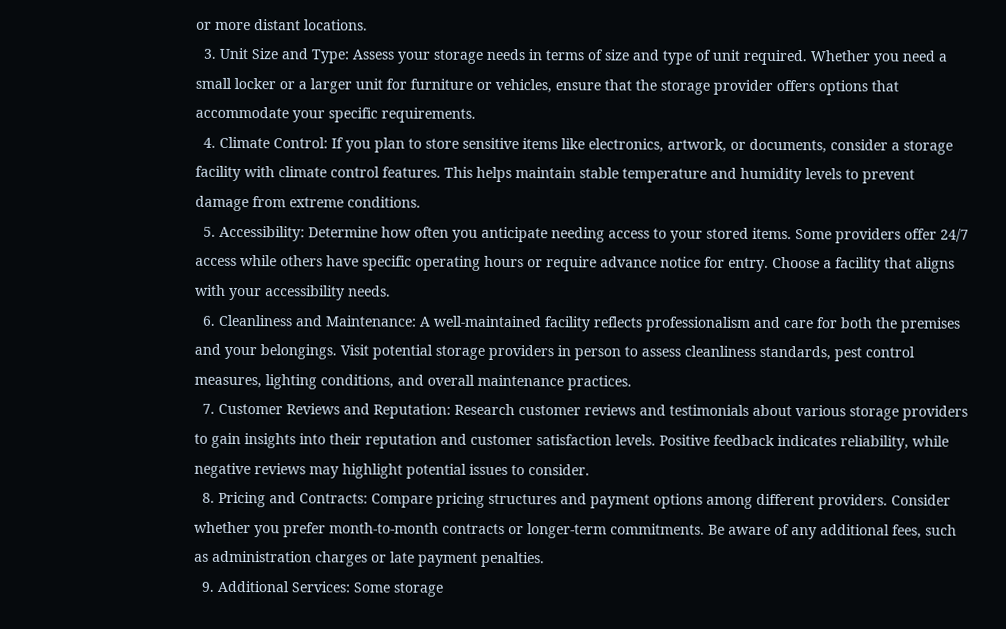or more distant locations.
  3. Unit Size and Type: Assess your storage needs in terms of size and type of unit required. Whether you need a small locker or a larger unit for furniture or vehicles, ensure that the storage provider offers options that accommodate your specific requirements.
  4. Climate Control: If you plan to store sensitive items like electronics, artwork, or documents, consider a storage facility with climate control features. This helps maintain stable temperature and humidity levels to prevent damage from extreme conditions.
  5. Accessibility: Determine how often you anticipate needing access to your stored items. Some providers offer 24/7 access while others have specific operating hours or require advance notice for entry. Choose a facility that aligns with your accessibility needs.
  6. Cleanliness and Maintenance: A well-maintained facility reflects professionalism and care for both the premises and your belongings. Visit potential storage providers in person to assess cleanliness standards, pest control measures, lighting conditions, and overall maintenance practices.
  7. Customer Reviews and Reputation: Research customer reviews and testimonials about various storage providers to gain insights into their reputation and customer satisfaction levels. Positive feedback indicates reliability, while negative reviews may highlight potential issues to consider.
  8. Pricing and Contracts: Compare pricing structures and payment options among different providers. Consider whether you prefer month-to-month contracts or longer-term commitments. Be aware of any additional fees, such as administration charges or late payment penalties.
  9. Additional Services: Some storage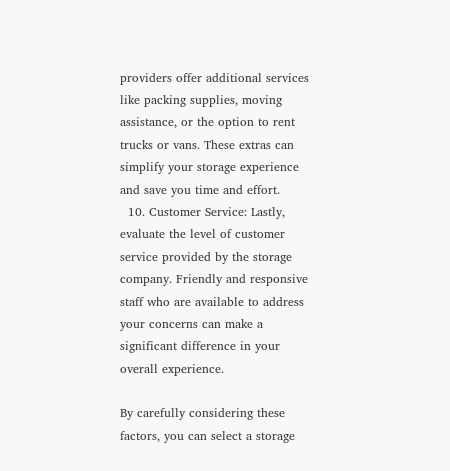providers offer additional services like packing supplies, moving assistance, or the option to rent trucks or vans. These extras can simplify your storage experience and save you time and effort.
  10. Customer Service: Lastly, evaluate the level of customer service provided by the storage company. Friendly and responsive staff who are available to address your concerns can make a significant difference in your overall experience.

By carefully considering these factors, you can select a storage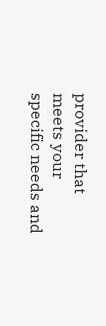provider that meets your specific needs and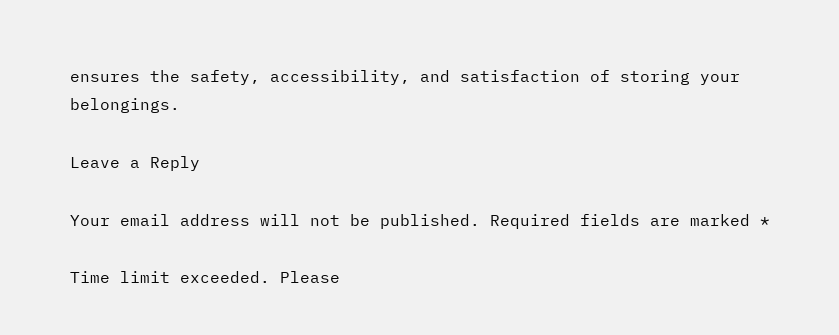ensures the safety, accessibility, and satisfaction of storing your belongings.

Leave a Reply

Your email address will not be published. Required fields are marked *

Time limit exceeded. Please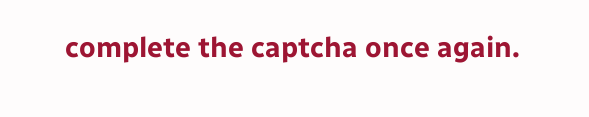complete the captcha once again.